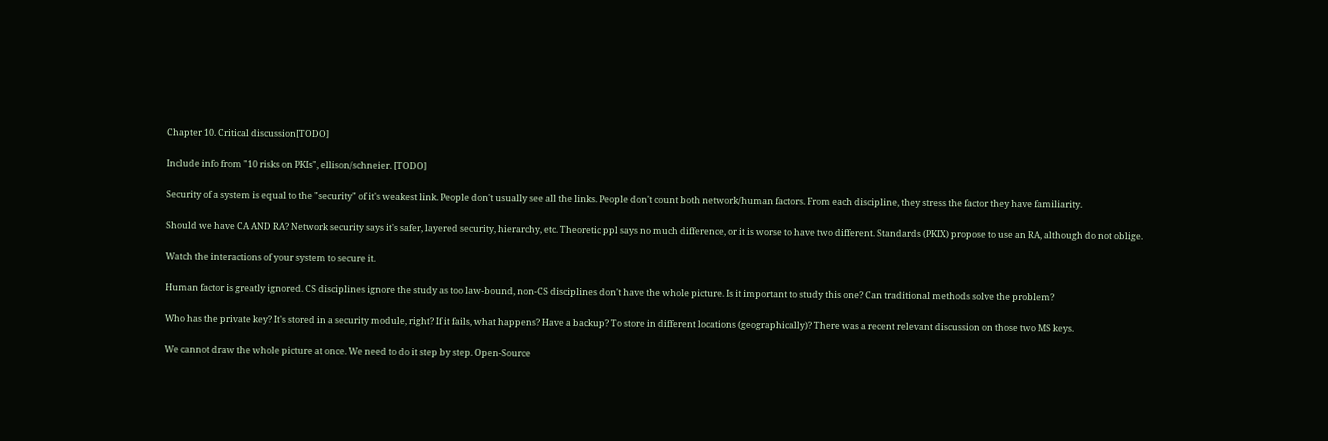Chapter 10. Critical discussion[TODO]

Include info from "10 risks on PKIs", ellison/schneier. [TODO]

Security of a system is equal to the "security" of it's weakest link. People don't usually see all the links. People don't count both network/human factors. From each discipline, they stress the factor they have familiarity.

Should we have CA AND RA? Network security says it's safer, layered security, hierarchy, etc. Theoretic ppl says no much difference, or it is worse to have two different. Standards (PKIX) propose to use an RA, although do not oblige.

Watch the interactions of your system to secure it.

Human factor is greatly ignored. CS disciplines ignore the study as too law-bound, non-CS disciplines don't have the whole picture. Is it important to study this one? Can traditional methods solve the problem?

Who has the private key? It's stored in a security module, right? If it fails, what happens? Have a backup? To store in different locations (geographically)? There was a recent relevant discussion on those two MS keys.

We cannot draw the whole picture at once. We need to do it step by step. Open-Source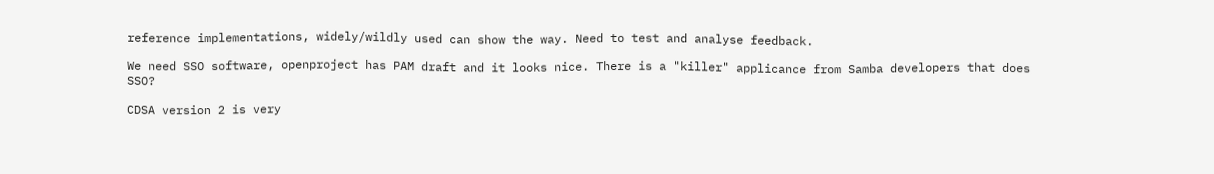reference implementations, widely/wildly used can show the way. Need to test and analyse feedback.

We need SSO software, openproject has PAM draft and it looks nice. There is a "killer" applicance from Samba developers that does SSO?

CDSA version 2 is very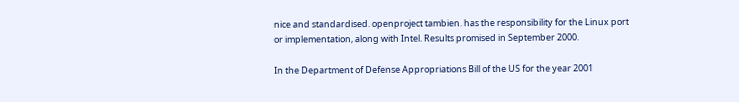nice and standardised. openproject tambien. has the responsibility for the Linux port or implementation, along with Intel. Results promised in September 2000.

In the Department of Defense Appropriations Bill of the US for the year 2001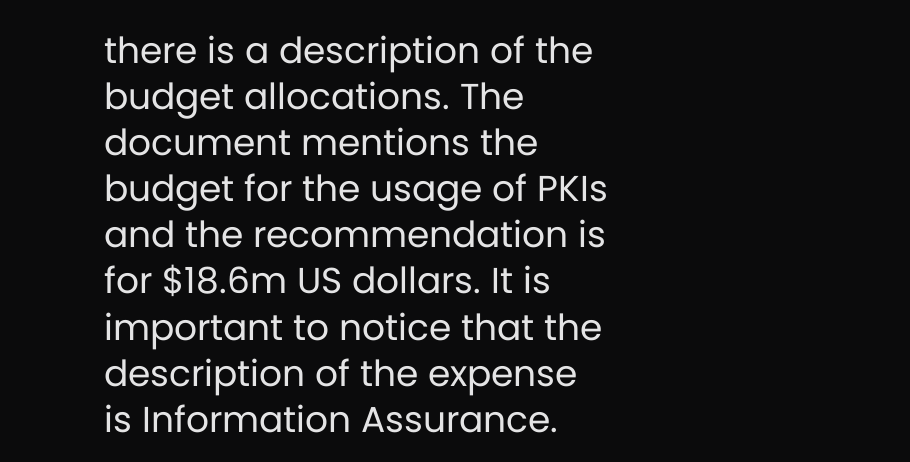there is a description of the budget allocations. The document mentions the budget for the usage of PKIs and the recommendation is for $18.6m US dollars. It is important to notice that the description of the expense is Information Assurance.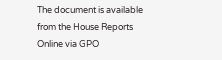The document is available from the House Reports Online via GPO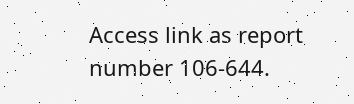Access link as report number 106-644.